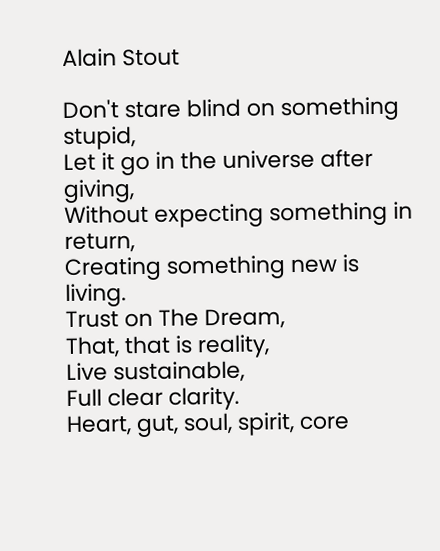Alain Stout

Don't stare blind on something stupid,
Let it go in the universe after giving,
Without expecting something in return,
Creating something new is living.
Trust on The Dream,
That, that is reality,
Live sustainable,
Full clear clarity.
Heart, gut, soul, spirit, core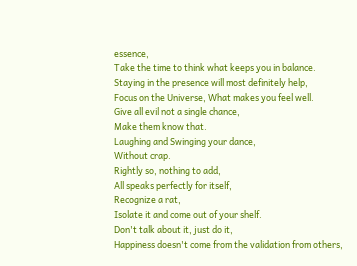essence,
Take the time to think what keeps you in balance.
Staying in the presence will most definitely help,
Focus on the Universe, What makes you feel well.
Give all evil not a single chance,
Make them know that.
Laughing and Swinging your dance,
Without crap.
Rightly so, nothing to add,
All speaks perfectly for itself,
Recognize a rat,
Isolate it and come out of your shelf.
Don't talk about it, just do it,
Happiness doesn't come from the validation from others,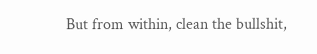But from within, clean the bullshit,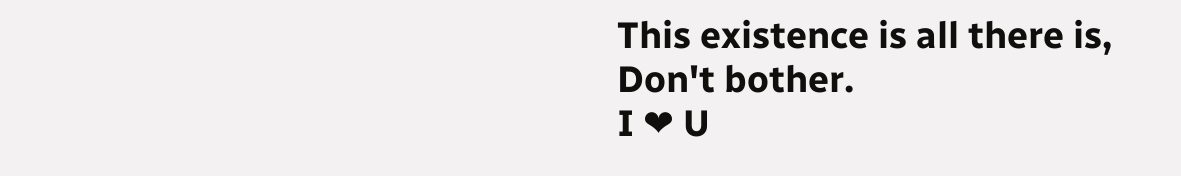This existence is all there is,
Don't bother.
I ❤ U